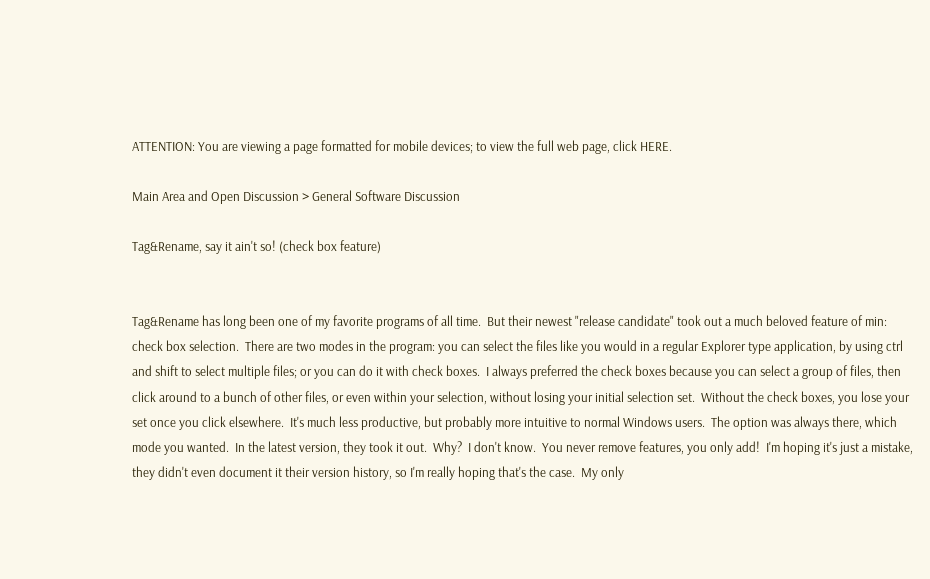ATTENTION: You are viewing a page formatted for mobile devices; to view the full web page, click HERE.

Main Area and Open Discussion > General Software Discussion

Tag&Rename, say it ain't so! (check box feature)


Tag&Rename has long been one of my favorite programs of all time.  But their newest "release candidate" took out a much beloved feature of min:  check box selection.  There are two modes in the program: you can select the files like you would in a regular Explorer type application, by using ctrl and shift to select multiple files; or you can do it with check boxes.  I always preferred the check boxes because you can select a group of files, then click around to a bunch of other files, or even within your selection, without losing your initial selection set.  Without the check boxes, you lose your set once you click elsewhere.  It's much less productive, but probably more intuitive to normal Windows users.  The option was always there, which mode you wanted.  In the latest version, they took it out.  Why?  I don't know.  You never remove features, you only add!  I'm hoping it's just a mistake, they didn't even document it their version history, so I'm really hoping that's the case.  My only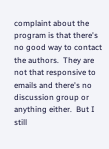complaint about the program is that there's no good way to contact the authors.  They are not that responsive to emails and there's no discussion group or anything either.  But I still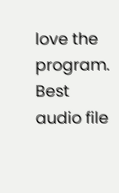love the program.  Best audio file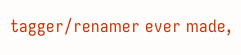tagger/renamer ever made,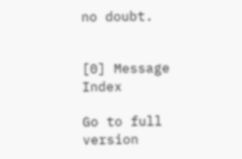no doubt.


[0] Message Index

Go to full version